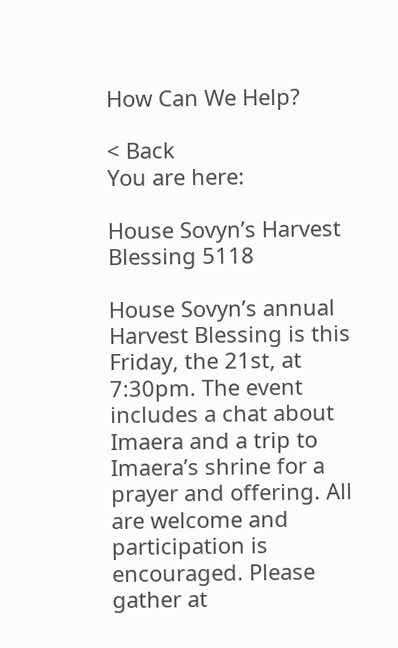How Can We Help?

< Back
You are here:

House Sovyn’s Harvest Blessing 5118

House Sovyn’s annual Harvest Blessing is this Friday, the 21st, at 7:30pm. The event includes a chat about Imaera and a trip to Imaera’s shrine for a prayer and offering. All are welcome and participation is encouraged. Please gather at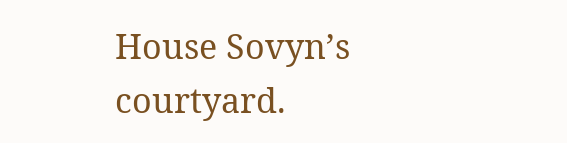House Sovyn’s courtyard.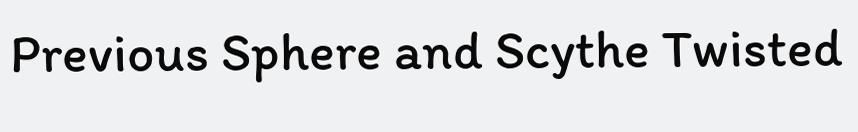Previous Sphere and Scythe Twisted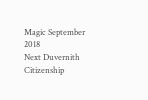Magic September 2018
Next Duvernith Citizenship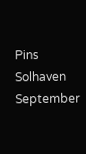Pins Solhaven September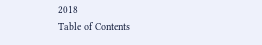2018
Table of Contents